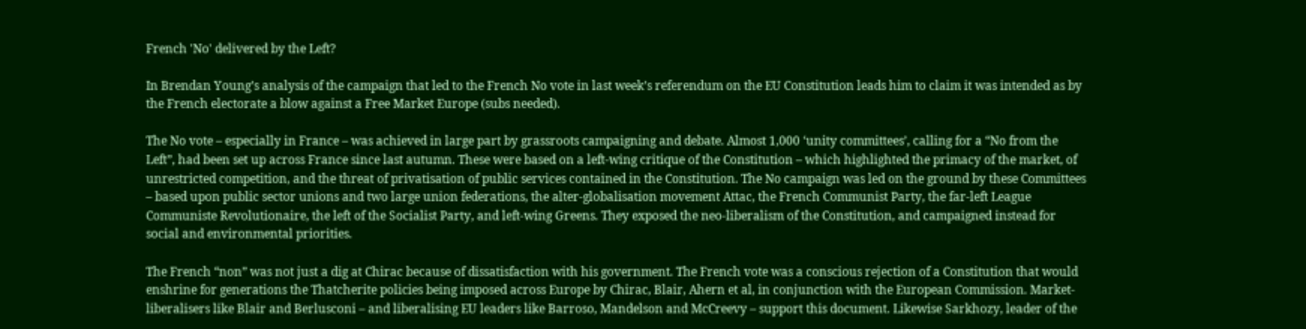French 'No' delivered by the Left?

In Brendan Young’s analysis of the campaign that led to the French No vote in last week’s referendum on the EU Constitution leads him to claim it was intended as by the French electorate a blow against a Free Market Europe (subs needed).

The No vote – especially in France – was achieved in large part by grassroots campaigning and debate. Almost 1,000 ‘unity committees’, calling for a “No from the Left”, had been set up across France since last autumn. These were based on a left-wing critique of the Constitution – which highlighted the primacy of the market, of unrestricted competition, and the threat of privatisation of public services contained in the Constitution. The No campaign was led on the ground by these Committees – based upon public sector unions and two large union federations, the alter-globalisation movement Attac, the French Communist Party, the far-left League Communiste Revolutionaire, the left of the Socialist Party, and left-wing Greens. They exposed the neo-liberalism of the Constitution, and campaigned instead for social and environmental priorities.

The French “non” was not just a dig at Chirac because of dissatisfaction with his government. The French vote was a conscious rejection of a Constitution that would enshrine for generations the Thatcherite policies being imposed across Europe by Chirac, Blair, Ahern et al, in conjunction with the European Commission. Market-liberalisers like Blair and Berlusconi – and liberalising EU leaders like Barroso, Mandelson and McCreevy – support this document. Likewise Sarkhozy, leader of the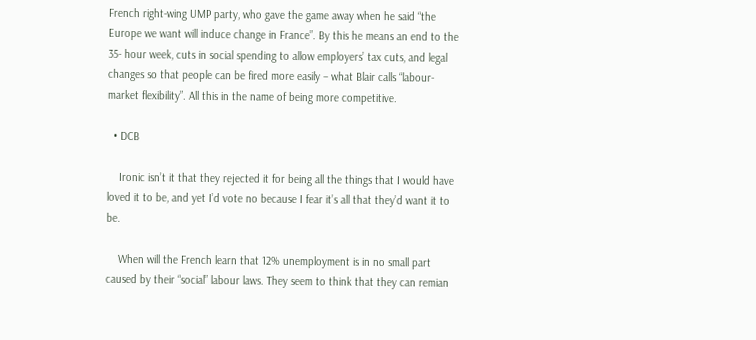French right-wing UMP party, who gave the game away when he said “the Europe we want will induce change in France”. By this he means an end to the 35- hour week, cuts in social spending to allow employers’ tax cuts, and legal changes so that people can be fired more easily – what Blair calls “labour-market flexibility”. All this in the name of being more competitive.

  • DCB

    Ironic isn’t it that they rejected it for being all the things that I would have loved it to be, and yet I’d vote no because I fear it’s all that they’d want it to be.

    When will the French learn that 12% unemployment is in no small part caused by their “social” labour laws. They seem to think that they can remian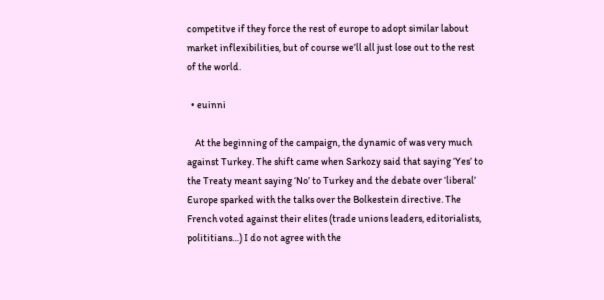competitve if they force the rest of europe to adopt similar labout market inflexibilities, but of course we’ll all just lose out to the rest of the world.

  • euinni

    At the beginning of the campaign, the dynamic of was very much against Turkey. The shift came when Sarkozy said that saying ‘Yes’ to the Treaty meant saying ‘No’ to Turkey and the debate over ‘liberal’ Europe sparked with the talks over the Bolkestein directive. The French voted against their elites (trade unions leaders, editorialists, polititians…) I do not agree with the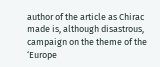author of the article as Chirac made is, although disastrous, campaign on the theme of the ‘Europe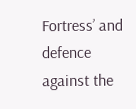Fortress’ and defence against the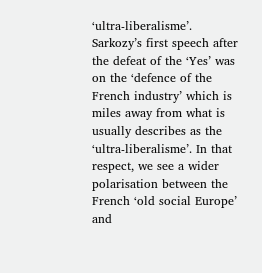‘ultra-liberalisme’. Sarkozy’s first speech after the defeat of the ‘Yes’ was on the ‘defence of the French industry’ which is miles away from what is usually describes as the ‘ultra-liberalisme’. In that respect, we see a wider polarisation between the French ‘old social Europe’ and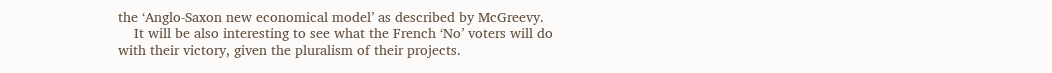the ‘Anglo-Saxon new economical model’ as described by McGreevy.
    It will be also interesting to see what the French ‘No’ voters will do with their victory, given the pluralism of their projects.